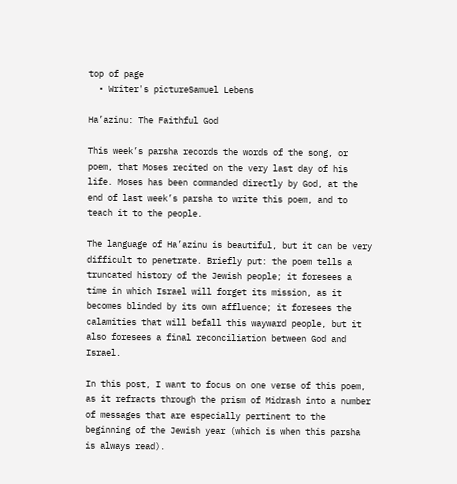top of page
  • Writer's pictureSamuel Lebens

Ha’azinu: The Faithful God

This week’s parsha records the words of the song, or poem, that Moses recited on the very last day of his life. Moses has been commanded directly by God, at the end of last week’s parsha to write this poem, and to teach it to the people.

The language of Ha’azinu is beautiful, but it can be very difficult to penetrate. Briefly put: the poem tells a truncated history of the Jewish people; it foresees a time in which Israel will forget its mission, as it becomes blinded by its own affluence; it foresees the calamities that will befall this wayward people, but it also foresees a final reconciliation between God and Israel.

In this post, I want to focus on one verse of this poem, as it refracts through the prism of Midrash into a number of messages that are especially pertinent to the beginning of the Jewish year (which is when this parsha is always read).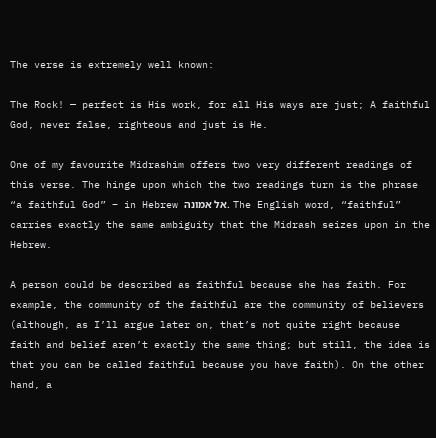The verse is extremely well known:

The Rock! — perfect is His work, for all His ways are just; A faithful God, never false, righteous and just is He.

One of my favourite Midrashim offers two very different readings of this verse. The hinge upon which the two readings turn is the phrase “a faithful God” – in Hebrew אל אמונה. The English word, “faithful” carries exactly the same ambiguity that the Midrash seizes upon in the Hebrew.

A person could be described as faithful because she has faith. For example, the community of the faithful are the community of believers (although, as I’ll argue later on, that’s not quite right because faith and belief aren’t exactly the same thing; but still, the idea is that you can be called faithful because you have faith). On the other hand, a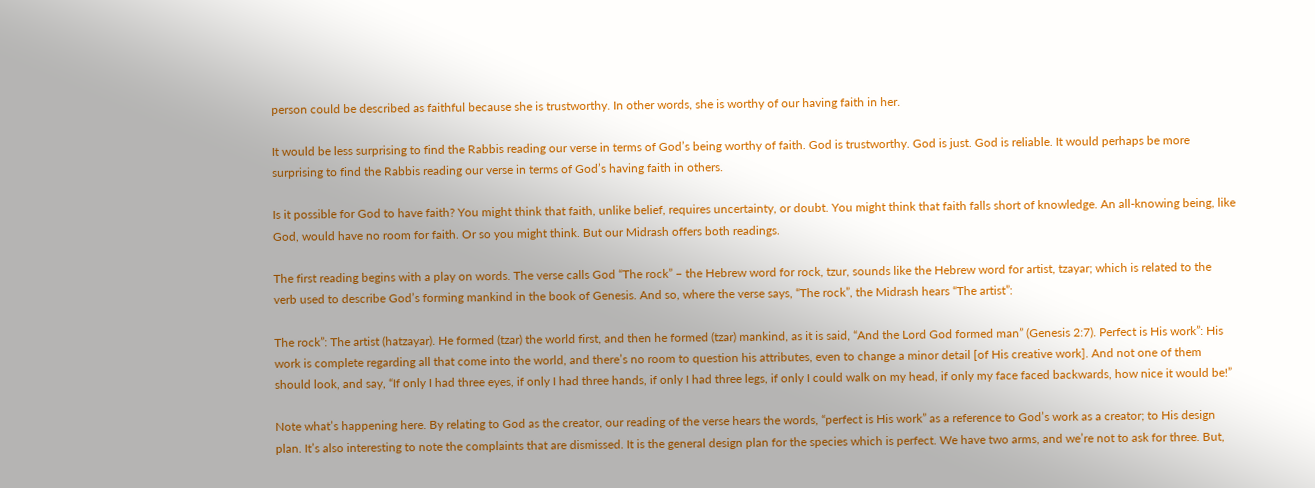person could be described as faithful because she is trustworthy. In other words, she is worthy of our having faith in her.

It would be less surprising to find the Rabbis reading our verse in terms of God’s being worthy of faith. God is trustworthy. God is just. God is reliable. It would perhaps be more surprising to find the Rabbis reading our verse in terms of God’s having faith in others.

Is it possible for God to have faith? You might think that faith, unlike belief, requires uncertainty, or doubt. You might think that faith falls short of knowledge. An all-knowing being, like God, would have no room for faith. Or so you might think. But our Midrash offers both readings.

The first reading begins with a play on words. The verse calls God “The rock” – the Hebrew word for rock, tzur, sounds like the Hebrew word for artist, tzayar; which is related to the verb used to describe God’s forming mankind in the book of Genesis. And so, where the verse says, “The rock”, the Midrash hears “The artist”:

The rock”: The artist (hatzayar). He formed (tzar) the world first, and then he formed (tzar) mankind, as it is said, “And the Lord God formed man” (Genesis 2:7). Perfect is His work”: His work is complete regarding all that come into the world, and there’s no room to question his attributes, even to change a minor detail [of His creative work]. And not one of them should look, and say, “If only I had three eyes, if only I had three hands, if only I had three legs, if only I could walk on my head, if only my face faced backwards, how nice it would be!”

Note what’s happening here. By relating to God as the creator, our reading of the verse hears the words, “perfect is His work” as a reference to God’s work as a creator; to His design plan. It’s also interesting to note the complaints that are dismissed. It is the general design plan for the species which is perfect. We have two arms, and we’re not to ask for three. But,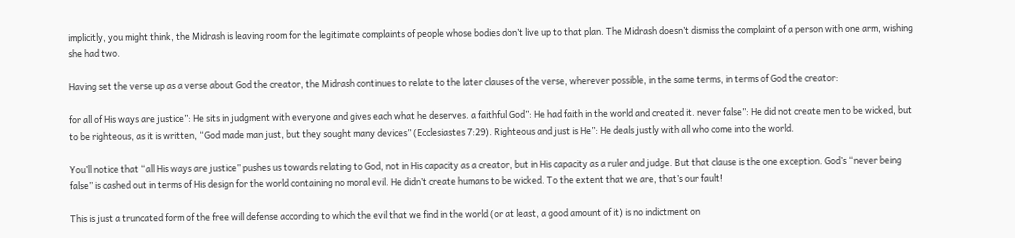implicitly, you might think, the Midrash is leaving room for the legitimate complaints of people whose bodies don’t live up to that plan. The Midrash doesn’t dismiss the complaint of a person with one arm, wishing she had two.

Having set the verse up as a verse about God the creator, the Midrash continues to relate to the later clauses of the verse, wherever possible, in the same terms, in terms of God the creator:

for all of His ways are justice”: He sits in judgment with everyone and gives each what he deserves. a faithful God”: He had faith in the world and created it. never false”: He did not create men to be wicked, but to be righteous, as it is written, “God made man just, but they sought many devices” (Ecclesiastes 7:29). Righteous and just is He”: He deals justly with all who come into the world.

You’ll notice that “all His ways are justice” pushes us towards relating to God, not in His capacity as a creator, but in His capacity as a ruler and judge. But that clause is the one exception. God’s “never being false” is cashed out in terms of His design for the world containing no moral evil. He didn’t create humans to be wicked. To the extent that we are, that’s our fault!

This is just a truncated form of the free will defense according to which the evil that we find in the world (or at least, a good amount of it) is no indictment on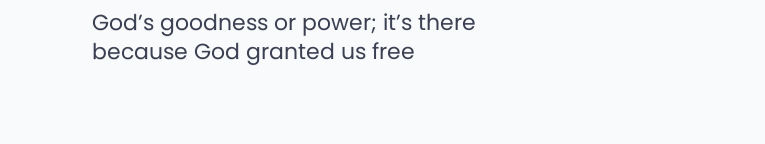God’s goodness or power; it’s there because God granted us free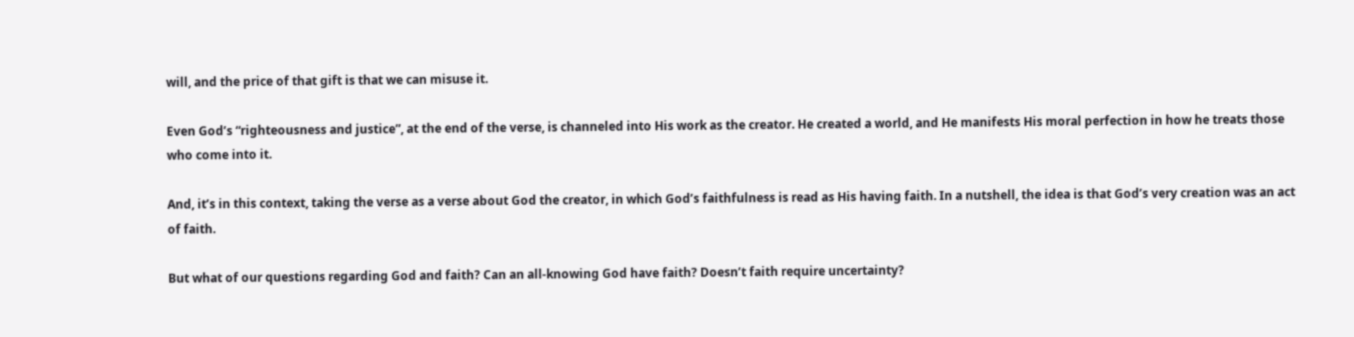will, and the price of that gift is that we can misuse it.

Even God’s “righteousness and justice”, at the end of the verse, is channeled into His work as the creator. He created a world, and He manifests His moral perfection in how he treats those who come into it.

And, it’s in this context, taking the verse as a verse about God the creator, in which God’s faithfulness is read as His having faith. In a nutshell, the idea is that God’s very creation was an act of faith.

But what of our questions regarding God and faith? Can an all-knowing God have faith? Doesn’t faith require uncertainty?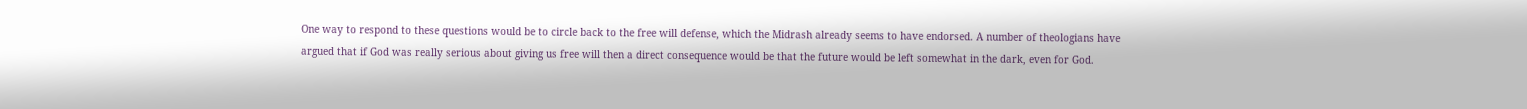One way to respond to these questions would be to circle back to the free will defense, which the Midrash already seems to have endorsed. A number of theologians have argued that if God was really serious about giving us free will then a direct consequence would be that the future would be left somewhat in the dark, even for God.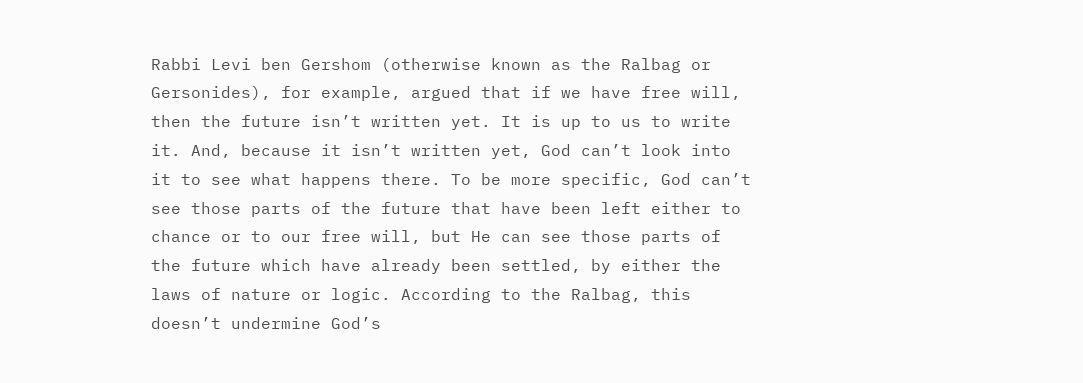Rabbi Levi ben Gershom (otherwise known as the Ralbag or Gersonides), for example, argued that if we have free will, then the future isn’t written yet. It is up to us to write it. And, because it isn’t written yet, God can’t look into it to see what happens there. To be more specific, God can’t see those parts of the future that have been left either to chance or to our free will, but He can see those parts of the future which have already been settled, by either the laws of nature or logic. According to the Ralbag, this doesn’t undermine God’s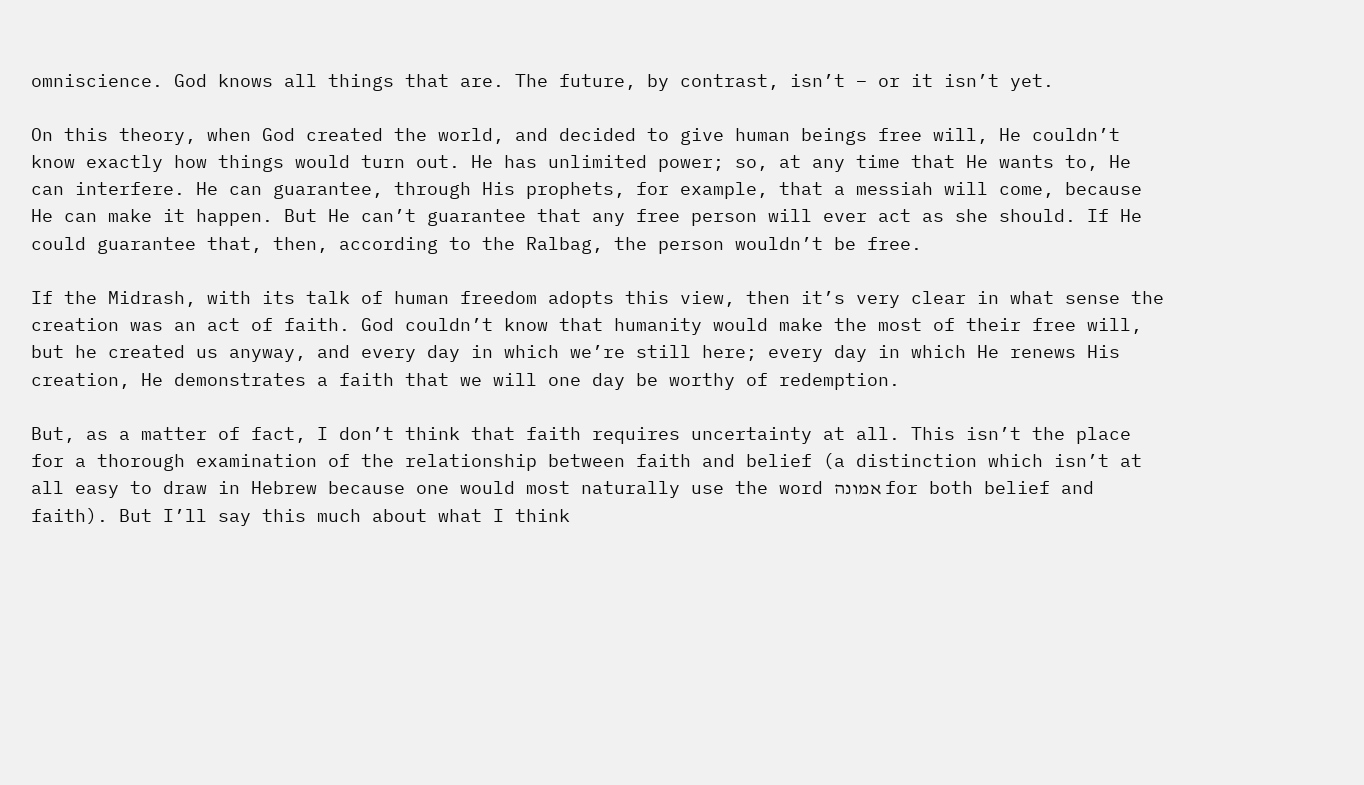omniscience. God knows all things that are. The future, by contrast, isn’t – or it isn’t yet.

On this theory, when God created the world, and decided to give human beings free will, He couldn’t know exactly how things would turn out. He has unlimited power; so, at any time that He wants to, He can interfere. He can guarantee, through His prophets, for example, that a messiah will come, because He can make it happen. But He can’t guarantee that any free person will ever act as she should. If He could guarantee that, then, according to the Ralbag, the person wouldn’t be free.

If the Midrash, with its talk of human freedom adopts this view, then it’s very clear in what sense the creation was an act of faith. God couldn’t know that humanity would make the most of their free will, but he created us anyway, and every day in which we’re still here; every day in which He renews His creation, He demonstrates a faith that we will one day be worthy of redemption.

But, as a matter of fact, I don’t think that faith requires uncertainty at all. This isn’t the place for a thorough examination of the relationship between faith and belief (a distinction which isn’t at all easy to draw in Hebrew because one would most naturally use the word אמונה for both belief and faith). But I’ll say this much about what I think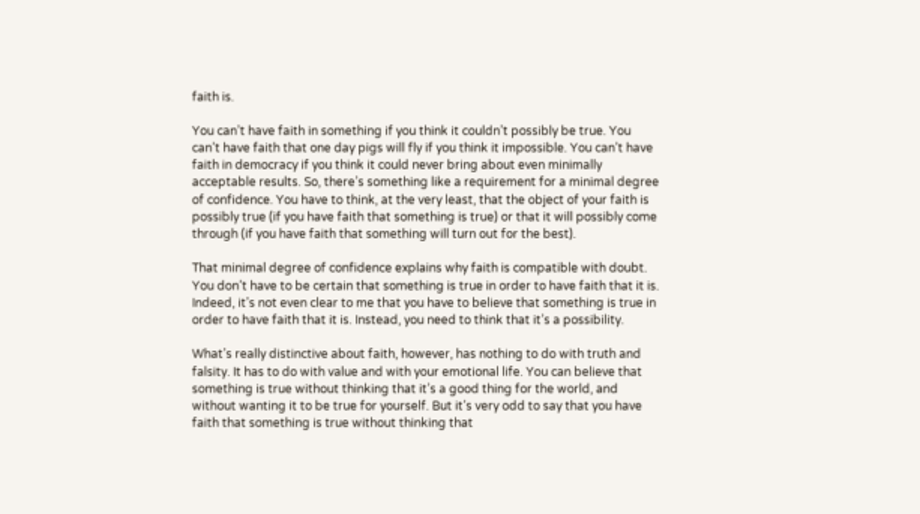faith is.

You can’t have faith in something if you think it couldn’t possibly be true. You can’t have faith that one day pigs will fly if you think it impossible. You can’t have faith in democracy if you think it could never bring about even minimally acceptable results. So, there’s something like a requirement for a minimal degree of confidence. You have to think, at the very least, that the object of your faith is possibly true (if you have faith that something is true) or that it will possibly come through (if you have faith that something will turn out for the best).

That minimal degree of confidence explains why faith is compatible with doubt. You don’t have to be certain that something is true in order to have faith that it is. Indeed, it’s not even clear to me that you have to believe that something is true in order to have faith that it is. Instead, you need to think that it’s a possibility.

What’s really distinctive about faith, however, has nothing to do with truth and falsity. It has to do with value and with your emotional life. You can believe that something is true without thinking that it’s a good thing for the world, and without wanting it to be true for yourself. But it’s very odd to say that you have faith that something is true without thinking that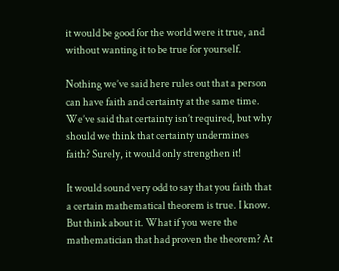it would be good for the world were it true, and without wanting it to be true for yourself.

Nothing we’ve said here rules out that a person can have faith and certainty at the same time. We’ve said that certainty isn’t required, but why should we think that certainty undermines faith? Surely, it would only strengthen it!

It would sound very odd to say that you faith that a certain mathematical theorem is true. I know. But think about it. What if you were the mathematician that had proven the theorem? At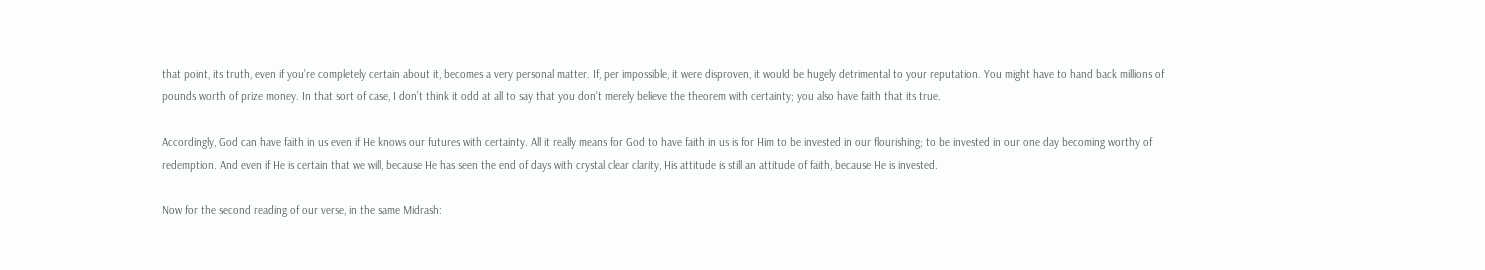that point, its truth, even if you’re completely certain about it, becomes a very personal matter. If, per impossible, it were disproven, it would be hugely detrimental to your reputation. You might have to hand back millions of pounds worth of prize money. In that sort of case, I don’t think it odd at all to say that you don’t merely believe the theorem with certainty; you also have faith that its true.

Accordingly, God can have faith in us even if He knows our futures with certainty. All it really means for God to have faith in us is for Him to be invested in our flourishing; to be invested in our one day becoming worthy of redemption. And even if He is certain that we will, because He has seen the end of days with crystal clear clarity, His attitude is still an attitude of faith, because He is invested.

Now for the second reading of our verse, in the same Midrash: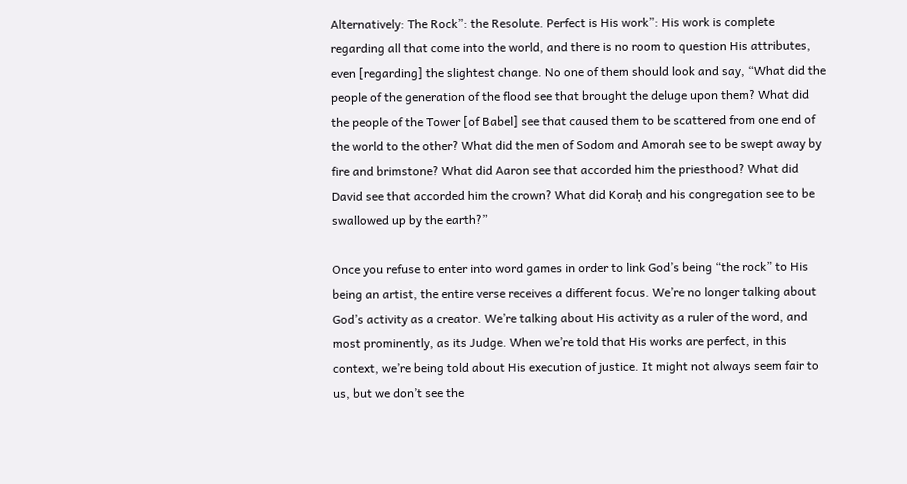Alternatively: The Rock”: the Resolute. Perfect is His work”: His work is complete regarding all that come into the world, and there is no room to question His attributes, even [regarding] the slightest change. No one of them should look and say, “What did the people of the generation of the flood see that brought the deluge upon them? What did the people of the Tower [of Babel] see that caused them to be scattered from one end of the world to the other? What did the men of Sodom and Amorah see to be swept away by fire and brimstone? What did Aaron see that accorded him the priesthood? What did David see that accorded him the crown? What did Koraḥ and his congregation see to be swallowed up by the earth?”

Once you refuse to enter into word games in order to link God’s being “the rock” to His being an artist, the entire verse receives a different focus. We’re no longer talking about God’s activity as a creator. We’re talking about His activity as a ruler of the word, and most prominently, as its Judge. When we’re told that His works are perfect, in this context, we’re being told about His execution of justice. It might not always seem fair to us, but we don’t see the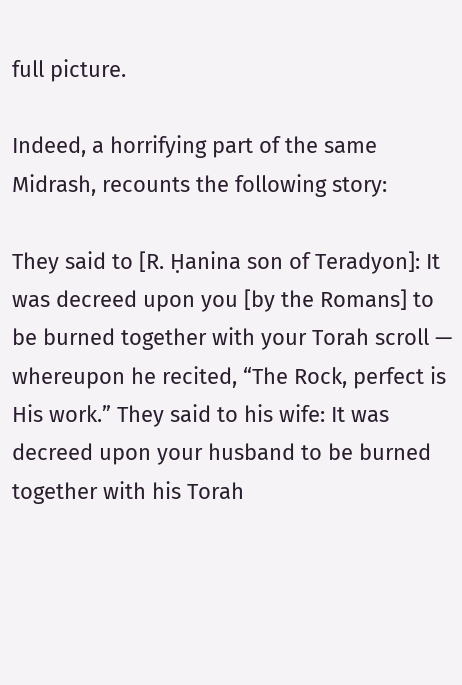full picture.

Indeed, a horrifying part of the same Midrash, recounts the following story:

They said to [R. Ḥanina son of Teradyon]: It was decreed upon you [by the Romans] to be burned together with your Torah scroll — whereupon he recited, “The Rock, perfect is His work.” They said to his wife: It was decreed upon your husband to be burned together with his Torah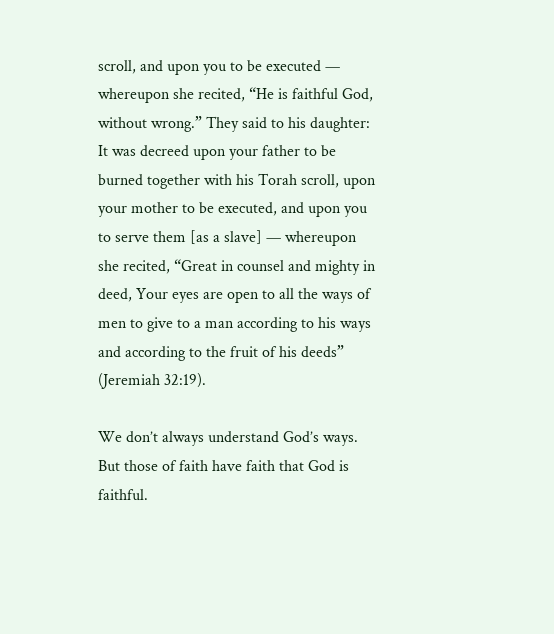scroll, and upon you to be executed — whereupon she recited, “He is faithful God, without wrong.” They said to his daughter: It was decreed upon your father to be burned together with his Torah scroll, upon your mother to be executed, and upon you to serve them [as a slave] — whereupon she recited, “Great in counsel and mighty in deed, Your eyes are open to all the ways of men to give to a man according to his ways and according to the fruit of his deeds” (Jeremiah 32:19).

We don’t always understand God’s ways. But those of faith have faith that God is faithful.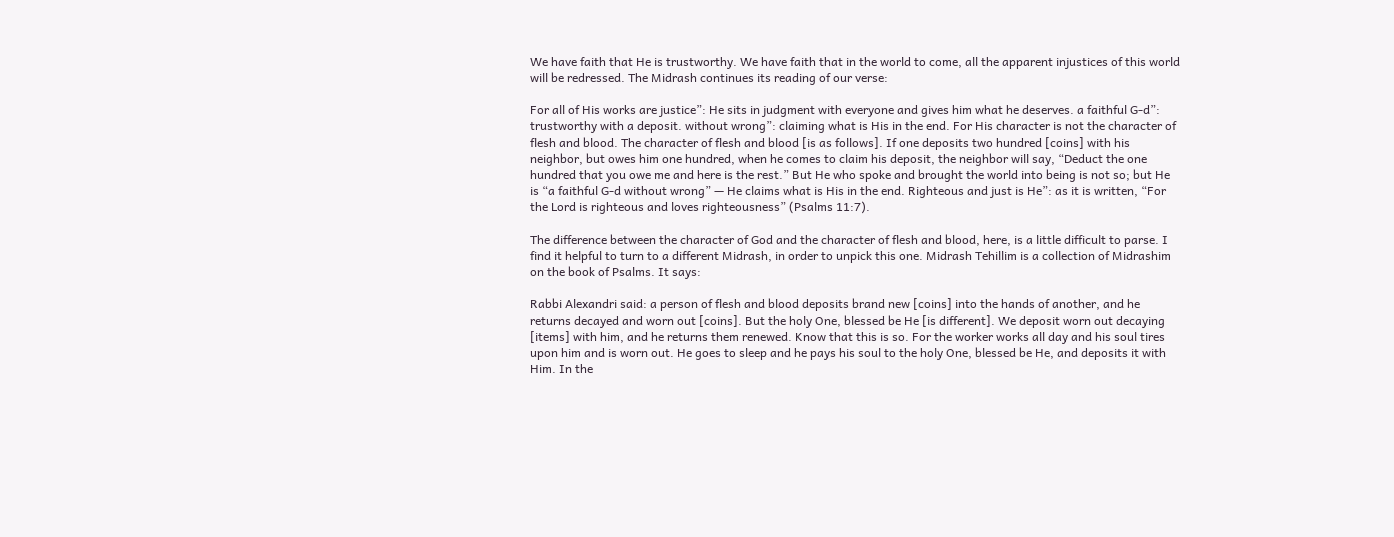We have faith that He is trustworthy. We have faith that in the world to come, all the apparent injustices of this world will be redressed. The Midrash continues its reading of our verse:

For all of His works are justice”: He sits in judgment with everyone and gives him what he deserves. a faithful G-d”: trustworthy with a deposit. without wrong”: claiming what is His in the end. For His character is not the character of flesh and blood. The character of flesh and blood [is as follows]. If one deposits two hundred [coins] with his neighbor, but owes him one hundred, when he comes to claim his deposit, the neighbor will say, “Deduct the one hundred that you owe me and here is the rest.” But He who spoke and brought the world into being is not so; but He is “a faithful G-d without wrong” — He claims what is His in the end. Righteous and just is He”: as it is written, “For the Lord is righteous and loves righteousness” (Psalms 11:7).

The difference between the character of God and the character of flesh and blood, here, is a little difficult to parse. I find it helpful to turn to a different Midrash, in order to unpick this one. Midrash Tehillim is a collection of Midrashim on the book of Psalms. It says:

Rabbi Alexandri said: a person of flesh and blood deposits brand new [coins] into the hands of another, and he returns decayed and worn out [coins]. But the holy One, blessed be He [is different]. We deposit worn out decaying [items] with him, and he returns them renewed. Know that this is so. For the worker works all day and his soul tires upon him and is worn out. He goes to sleep and he pays his soul to the holy One, blessed be He, and deposits it with Him. In the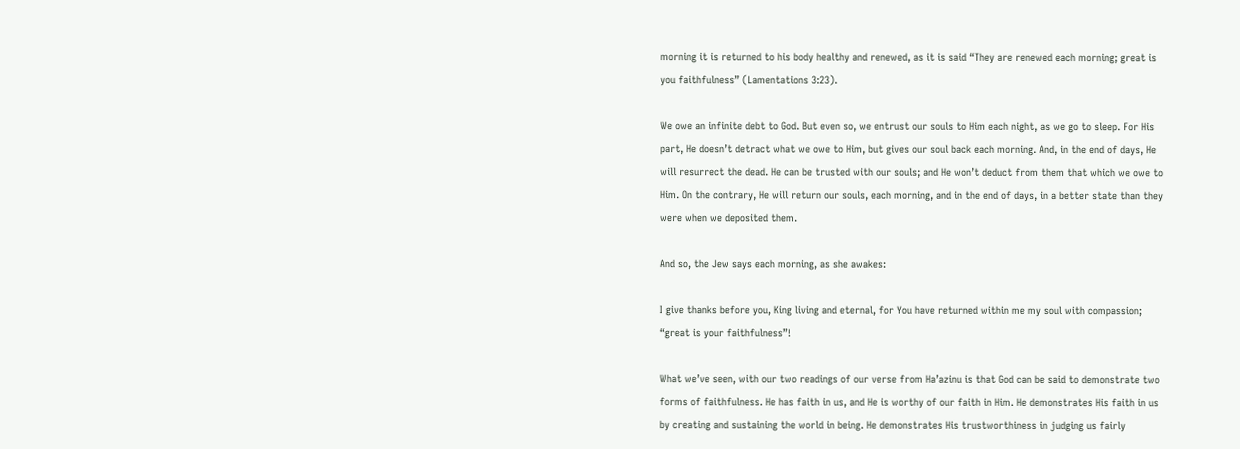morning it is returned to his body healthy and renewed, as it is said “They are renewed each morning; great is you faithfulness” (Lamentations 3:23).

We owe an infinite debt to God. But even so, we entrust our souls to Him each night, as we go to sleep. For His part, He doesn’t detract what we owe to Him, but gives our soul back each morning. And, in the end of days, He will resurrect the dead. He can be trusted with our souls; and He won’t deduct from them that which we owe to Him. On the contrary, He will return our souls, each morning, and in the end of days, in a better state than they were when we deposited them.

And so, the Jew says each morning, as she awakes:

I give thanks before you, King living and eternal, for You have returned within me my soul with compassion; “great is your faithfulness”!

What we’ve seen, with our two readings of our verse from Ha’azinu is that God can be said to demonstrate two forms of faithfulness. He has faith in us, and He is worthy of our faith in Him. He demonstrates His faith in us by creating and sustaining the world in being. He demonstrates His trustworthiness in judging us fairly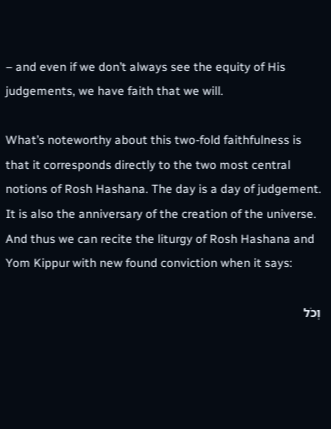– and even if we don’t always see the equity of His judgements, we have faith that we will.

What’s noteworthy about this two-fold faithfulness is that it corresponds directly to the two most central notions of Rosh Hashana. The day is a day of judgement. It is also the anniversary of the creation of the universe. And thus we can recite the liturgy of Rosh Hashana and Yom Kippur with new found conviction when it says:

וְכֹל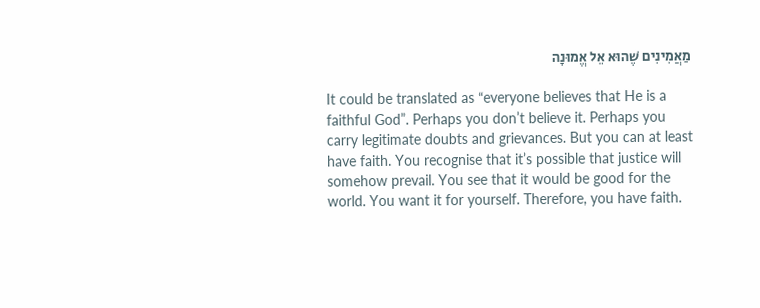מַאֲמִינִים שֶׁהוּא אֵל אֱמוּנָה

It could be translated as “everyone believes that He is a faithful God”. Perhaps you don’t believe it. Perhaps you carry legitimate doubts and grievances. But you can at least have faith. You recognise that it’s possible that justice will somehow prevail. You see that it would be good for the world. You want it for yourself. Therefore, you have faith.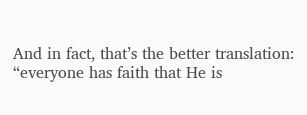And in fact, that’s the better translation: “everyone has faith that He is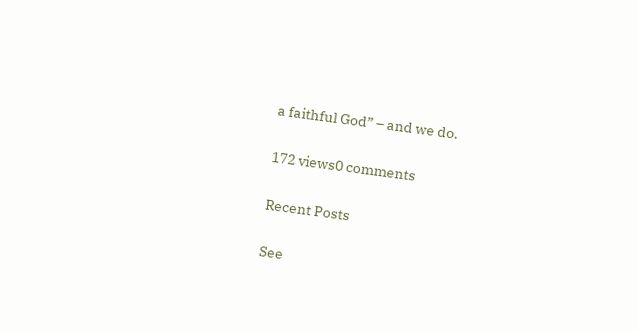a faithful God” – and we do.

172 views0 comments

Recent Posts

See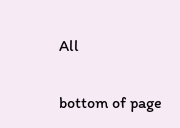All


bottom of page